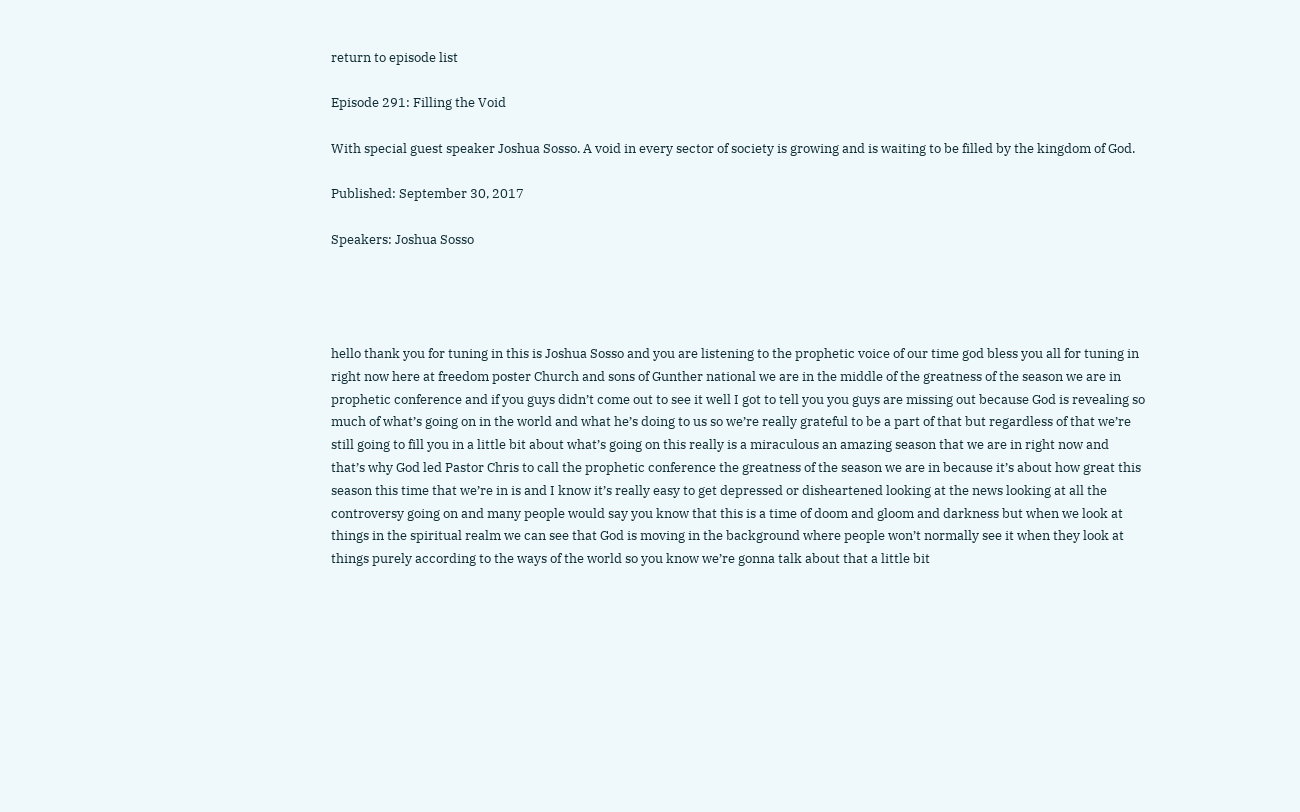return to episode list

Episode 291: Filling the Void

With special guest speaker Joshua Sosso. A void in every sector of society is growing and is waiting to be filled by the kingdom of God.

Published: September 30, 2017

Speakers: Joshua Sosso




hello thank you for tuning in this is Joshua Sosso and you are listening to the prophetic voice of our time god bless you all for tuning in right now here at freedom poster Church and sons of Gunther national we are in the middle of the greatness of the season we are in prophetic conference and if you guys didn’t come out to see it well I got to tell you you guys are missing out because God is revealing so much of what’s going on in the world and what he’s doing to us so we’re really grateful to be a part of that but regardless of that we’re still going to fill you in a little bit about what’s going on this really is a miraculous an amazing season that we are in right now and that’s why God led Pastor Chris to call the prophetic conference the greatness of the season we are in because it’s about how great this season this time that we’re in is and I know it’s really easy to get depressed or disheartened looking at the news looking at all the controversy going on and many people would say you know that this is a time of doom and gloom and darkness but when we look at things in the spiritual realm we can see that God is moving in the background where people won’t normally see it when they look at things purely according to the ways of the world so you know we’re gonna talk about that a little bit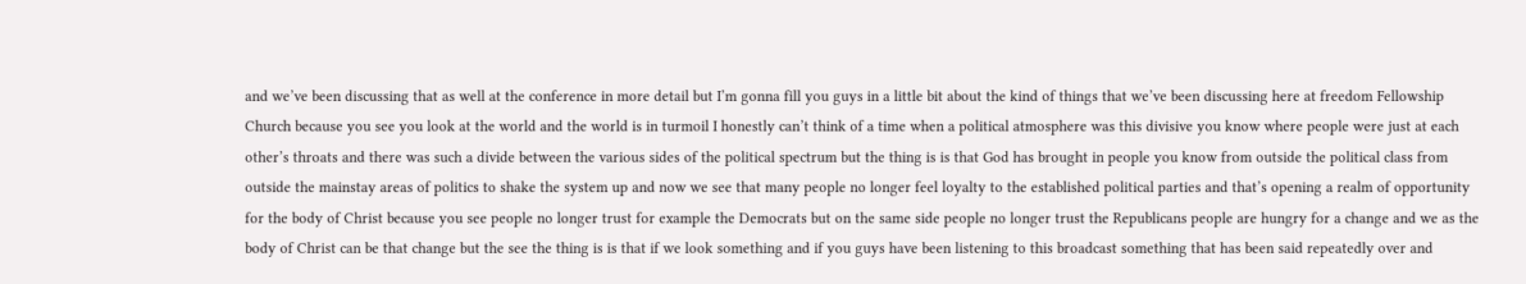and we’ve been discussing that as well at the conference in more detail but I’m gonna fill you guys in a little bit about the kind of things that we’ve been discussing here at freedom Fellowship Church because you see you look at the world and the world is in turmoil I honestly can’t think of a time when a political atmosphere was this divisive you know where people were just at each other’s throats and there was such a divide between the various sides of the political spectrum but the thing is is that God has brought in people you know from outside the political class from outside the mainstay areas of politics to shake the system up and now we see that many people no longer feel loyalty to the established political parties and that’s opening a realm of opportunity for the body of Christ because you see people no longer trust for example the Democrats but on the same side people no longer trust the Republicans people are hungry for a change and we as the body of Christ can be that change but the see the thing is is that if we look something and if you guys have been listening to this broadcast something that has been said repeatedly over and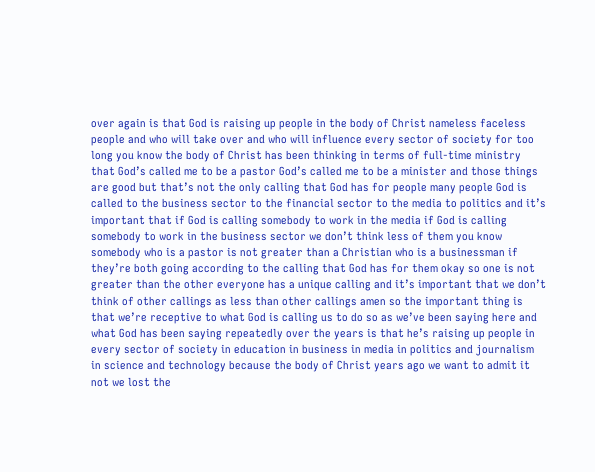over again is that God is raising up people in the body of Christ nameless faceless people and who will take over and who will influence every sector of society for too long you know the body of Christ has been thinking in terms of full-time ministry that God’s called me to be a pastor God’s called me to be a minister and those things are good but that’s not the only calling that God has for people many people God is called to the business sector to the financial sector to the media to politics and it’s important that if God is calling somebody to work in the media if God is calling somebody to work in the business sector we don’t think less of them you know somebody who is a pastor is not greater than a Christian who is a businessman if they’re both going according to the calling that God has for them okay so one is not greater than the other everyone has a unique calling and it’s important that we don’t think of other callings as less than other callings amen so the important thing is that we’re receptive to what God is calling us to do so as we’ve been saying here and what God has been saying repeatedly over the years is that he’s raising up people in every sector of society in education in business in media in politics and journalism in science and technology because the body of Christ years ago we want to admit it not we lost the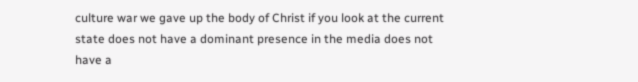culture war we gave up the body of Christ if you look at the current state does not have a dominant presence in the media does not have a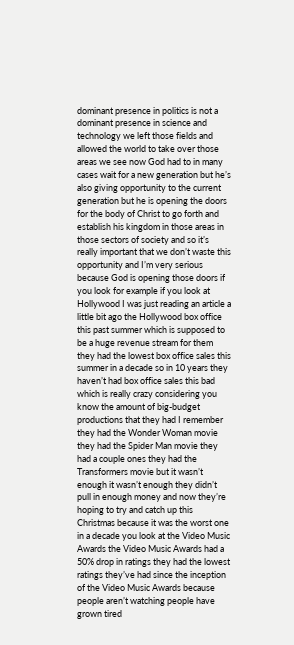dominant presence in politics is not a dominant presence in science and technology we left those fields and allowed the world to take over those areas we see now God had to in many cases wait for a new generation but he’s also giving opportunity to the current generation but he is opening the doors for the body of Christ to go forth and establish his kingdom in those areas in those sectors of society and so it’s really important that we don’t waste this opportunity and I’m very serious because God is opening those doors if you look for example if you look at Hollywood I was just reading an article a little bit ago the Hollywood box office this past summer which is supposed to be a huge revenue stream for them they had the lowest box office sales this summer in a decade so in 10 years they haven’t had box office sales this bad which is really crazy considering you know the amount of big-budget productions that they had I remember they had the Wonder Woman movie they had the Spider Man movie they had a couple ones they had the Transformers movie but it wasn’t enough it wasn’t enough they didn’t pull in enough money and now they’re hoping to try and catch up this Christmas because it was the worst one in a decade you look at the Video Music Awards the Video Music Awards had a 50% drop in ratings they had the lowest ratings they’ve had since the inception of the Video Music Awards because people aren’t watching people have grown tired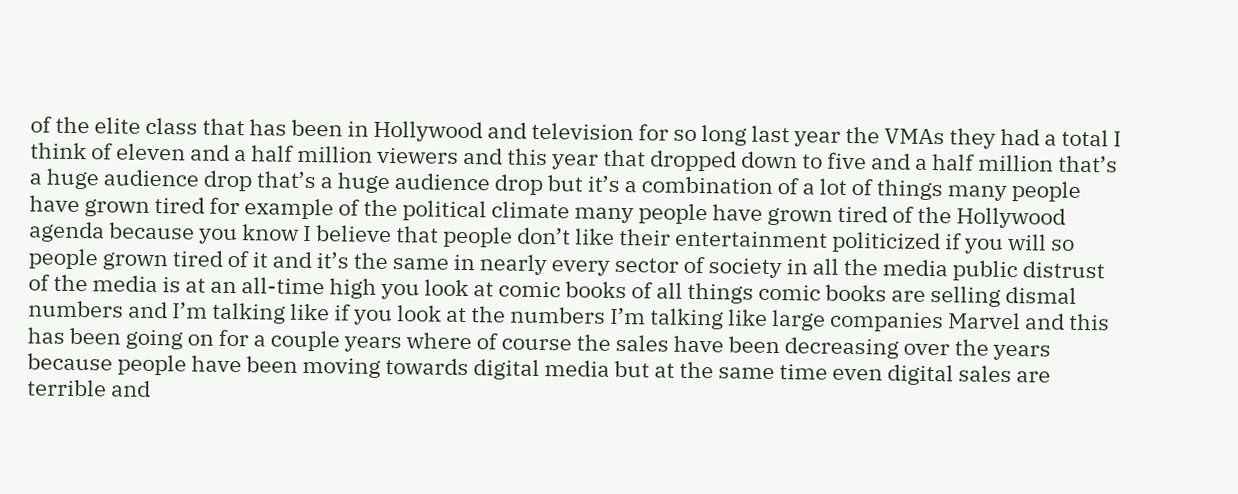of the elite class that has been in Hollywood and television for so long last year the VMAs they had a total I think of eleven and a half million viewers and this year that dropped down to five and a half million that’s a huge audience drop that’s a huge audience drop but it’s a combination of a lot of things many people have grown tired for example of the political climate many people have grown tired of the Hollywood agenda because you know I believe that people don’t like their entertainment politicized if you will so people grown tired of it and it’s the same in nearly every sector of society in all the media public distrust of the media is at an all-time high you look at comic books of all things comic books are selling dismal numbers and I’m talking like if you look at the numbers I’m talking like large companies Marvel and this has been going on for a couple years where of course the sales have been decreasing over the years because people have been moving towards digital media but at the same time even digital sales are terrible and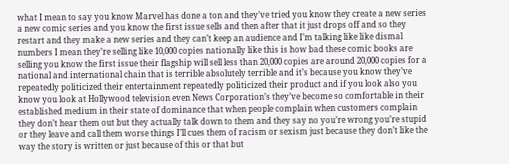what I mean to say you know Marvel has done a ton and they’ve tried you know they create a new series a new comic series and you know the first issue sells and then after that it just drops off and so they restart and they make a new series and they can’t keep an audience and I’m talking like like dismal numbers I mean they’re selling like 10,000 copies nationally like this is how bad these comic books are selling you know the first issue their flagship will sell less than 20,000 copies are around 20,000 copies for a national and international chain that is terrible absolutely terrible and it’s because you know they’ve repeatedly politicized their entertainment repeatedly politicized their product and if you look also you know you look at Hollywood television even News Corporation’s they’ve become so comfortable in their established medium in their state of dominance that when people complain when customers complain they don’t hear them out but they actually talk down to them and they say no you’re wrong you’re stupid or they leave and call them worse things I’ll cues them of racism or sexism just because they don’t like the way the story is written or just because of this or that but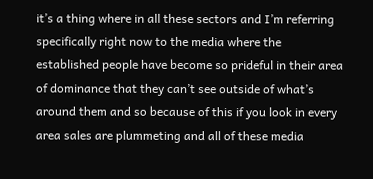it’s a thing where in all these sectors and I’m referring specifically right now to the media where the established people have become so prideful in their area of dominance that they can’t see outside of what’s around them and so because of this if you look in every area sales are plummeting and all of these media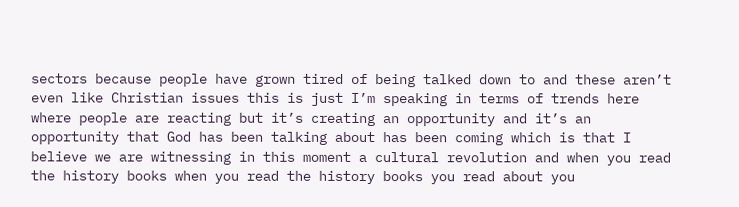sectors because people have grown tired of being talked down to and these aren’t even like Christian issues this is just I’m speaking in terms of trends here where people are reacting but it’s creating an opportunity and it’s an opportunity that God has been talking about has been coming which is that I believe we are witnessing in this moment a cultural revolution and when you read the history books when you read the history books you read about you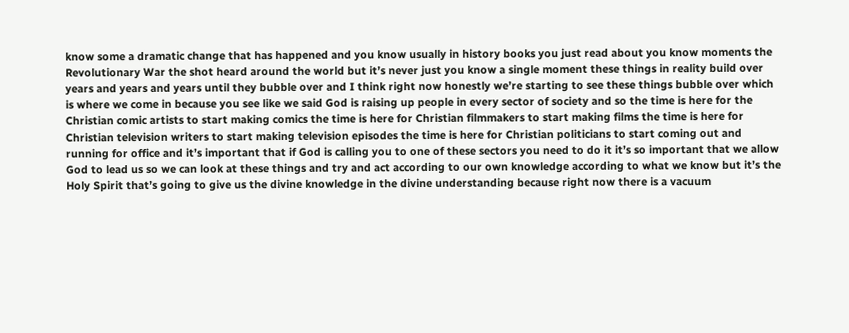know some a dramatic change that has happened and you know usually in history books you just read about you know moments the Revolutionary War the shot heard around the world but it’s never just you know a single moment these things in reality build over years and years and years until they bubble over and I think right now honestly we’re starting to see these things bubble over which is where we come in because you see like we said God is raising up people in every sector of society and so the time is here for the Christian comic artists to start making comics the time is here for Christian filmmakers to start making films the time is here for Christian television writers to start making television episodes the time is here for Christian politicians to start coming out and running for office and it’s important that if God is calling you to one of these sectors you need to do it it’s so important that we allow God to lead us so we can look at these things and try and act according to our own knowledge according to what we know but it’s the Holy Spirit that’s going to give us the divine knowledge in the divine understanding because right now there is a vacuum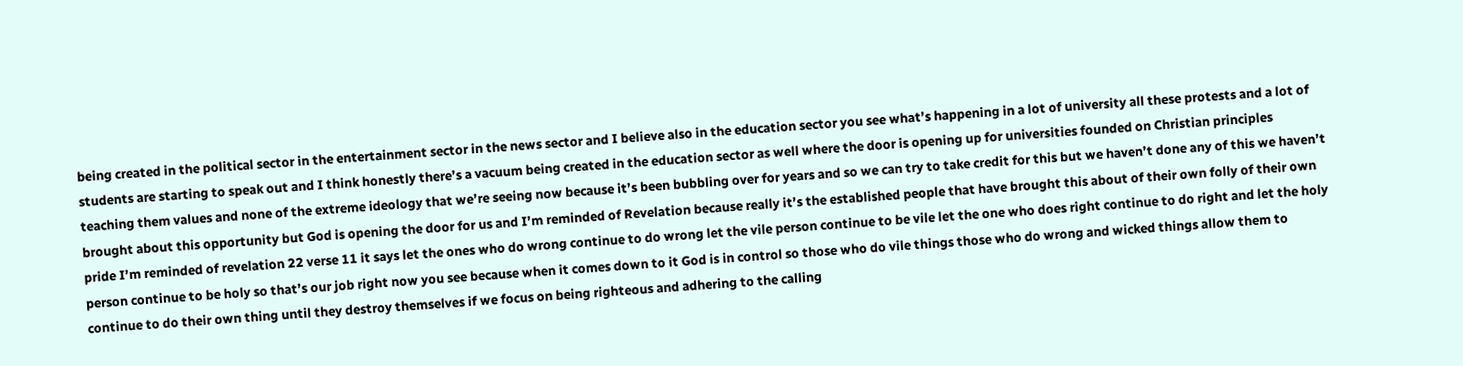being created in the political sector in the entertainment sector in the news sector and I believe also in the education sector you see what’s happening in a lot of university all these protests and a lot of students are starting to speak out and I think honestly there’s a vacuum being created in the education sector as well where the door is opening up for universities founded on Christian principles teaching them values and none of the extreme ideology that we’re seeing now because it’s been bubbling over for years and so we can try to take credit for this but we haven’t done any of this we haven’t brought about this opportunity but God is opening the door for us and I’m reminded of Revelation because really it’s the established people that have brought this about of their own folly of their own pride I’m reminded of revelation 22 verse 11 it says let the ones who do wrong continue to do wrong let the vile person continue to be vile let the one who does right continue to do right and let the holy person continue to be holy so that’s our job right now you see because when it comes down to it God is in control so those who do vile things those who do wrong and wicked things allow them to continue to do their own thing until they destroy themselves if we focus on being righteous and adhering to the calling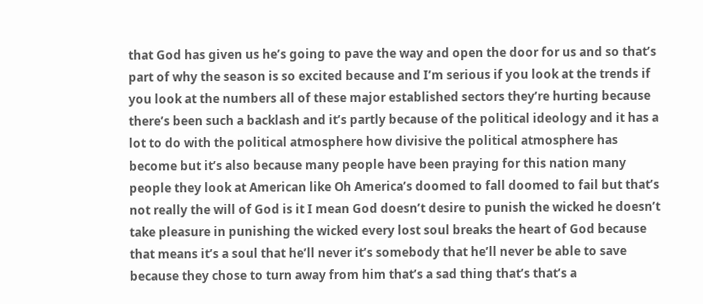that God has given us he’s going to pave the way and open the door for us and so that’s part of why the season is so excited because and I’m serious if you look at the trends if you look at the numbers all of these major established sectors they’re hurting because there’s been such a backlash and it’s partly because of the political ideology and it has a lot to do with the political atmosphere how divisive the political atmosphere has become but it’s also because many people have been praying for this nation many people they look at American like Oh America’s doomed to fall doomed to fail but that’s not really the will of God is it I mean God doesn’t desire to punish the wicked he doesn’t take pleasure in punishing the wicked every lost soul breaks the heart of God because that means it’s a soul that he’ll never it’s somebody that he’ll never be able to save because they chose to turn away from him that’s a sad thing that’s that’s a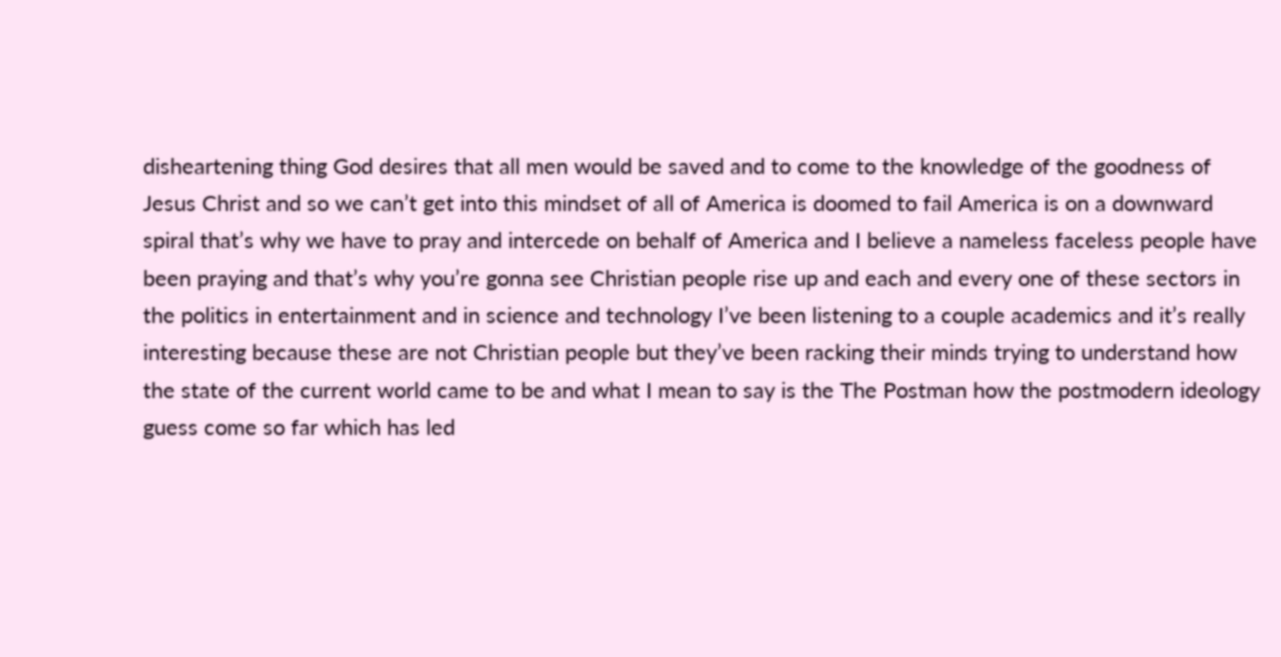disheartening thing God desires that all men would be saved and to come to the knowledge of the goodness of Jesus Christ and so we can’t get into this mindset of all of America is doomed to fail America is on a downward spiral that’s why we have to pray and intercede on behalf of America and I believe a nameless faceless people have been praying and that’s why you’re gonna see Christian people rise up and each and every one of these sectors in the politics in entertainment and in science and technology I’ve been listening to a couple academics and it’s really interesting because these are not Christian people but they’ve been racking their minds trying to understand how the state of the current world came to be and what I mean to say is the The Postman how the postmodern ideology guess come so far which has led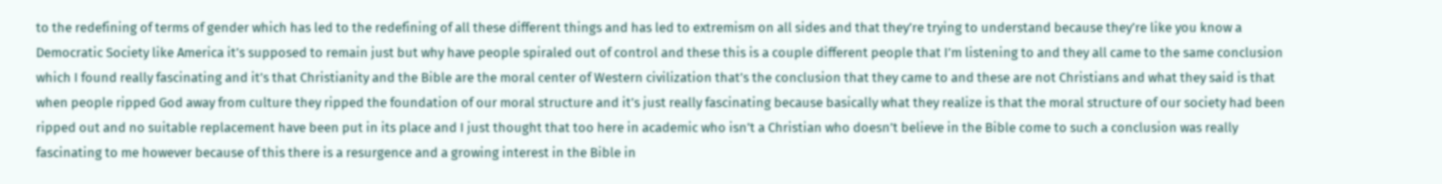to the redefining of terms of gender which has led to the redefining of all these different things and has led to extremism on all sides and that they’re trying to understand because they’re like you know a Democratic Society like America it’s supposed to remain just but why have people spiraled out of control and these this is a couple different people that I’m listening to and they all came to the same conclusion which I found really fascinating and it’s that Christianity and the Bible are the moral center of Western civilization that’s the conclusion that they came to and these are not Christians and what they said is that when people ripped God away from culture they ripped the foundation of our moral structure and it’s just really fascinating because basically what they realize is that the moral structure of our society had been ripped out and no suitable replacement have been put in its place and I just thought that too here in academic who isn’t a Christian who doesn’t believe in the Bible come to such a conclusion was really fascinating to me however because of this there is a resurgence and a growing interest in the Bible in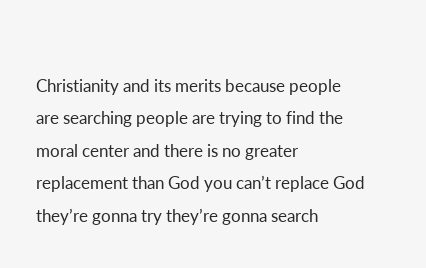Christianity and its merits because people are searching people are trying to find the moral center and there is no greater replacement than God you can’t replace God they’re gonna try they’re gonna search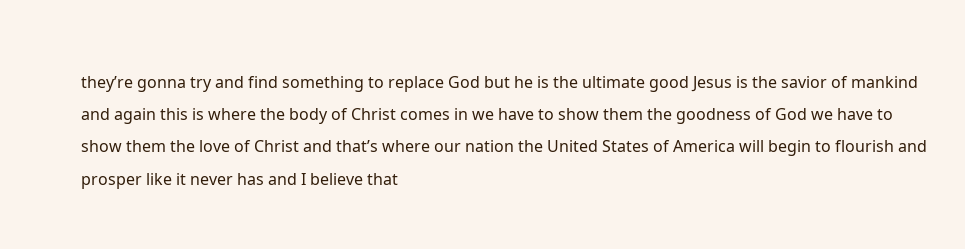they’re gonna try and find something to replace God but he is the ultimate good Jesus is the savior of mankind and again this is where the body of Christ comes in we have to show them the goodness of God we have to show them the love of Christ and that’s where our nation the United States of America will begin to flourish and prosper like it never has and I believe that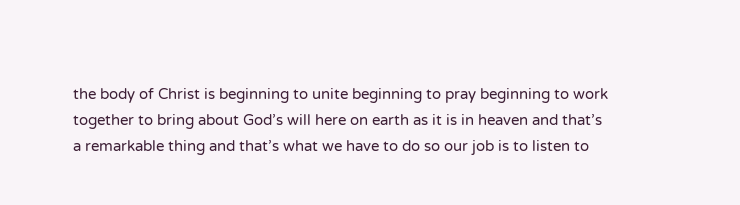the body of Christ is beginning to unite beginning to pray beginning to work together to bring about God’s will here on earth as it is in heaven and that’s a remarkable thing and that’s what we have to do so our job is to listen to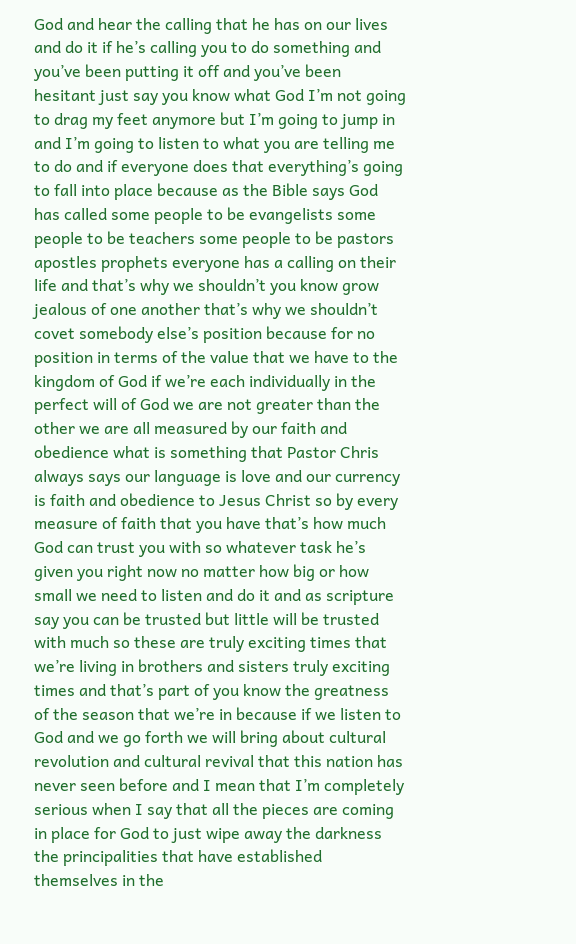God and hear the calling that he has on our lives and do it if he’s calling you to do something and you’ve been putting it off and you’ve been hesitant just say you know what God I’m not going to drag my feet anymore but I’m going to jump in and I’m going to listen to what you are telling me to do and if everyone does that everything’s going to fall into place because as the Bible says God has called some people to be evangelists some people to be teachers some people to be pastors apostles prophets everyone has a calling on their life and that’s why we shouldn’t you know grow jealous of one another that’s why we shouldn’t covet somebody else’s position because for no position in terms of the value that we have to the kingdom of God if we’re each individually in the perfect will of God we are not greater than the other we are all measured by our faith and obedience what is something that Pastor Chris always says our language is love and our currency is faith and obedience to Jesus Christ so by every measure of faith that you have that’s how much God can trust you with so whatever task he’s given you right now no matter how big or how small we need to listen and do it and as scripture say you can be trusted but little will be trusted with much so these are truly exciting times that we’re living in brothers and sisters truly exciting times and that’s part of you know the greatness of the season that we’re in because if we listen to God and we go forth we will bring about cultural revolution and cultural revival that this nation has never seen before and I mean that I’m completely serious when I say that all the pieces are coming in place for God to just wipe away the darkness the principalities that have established themselves in the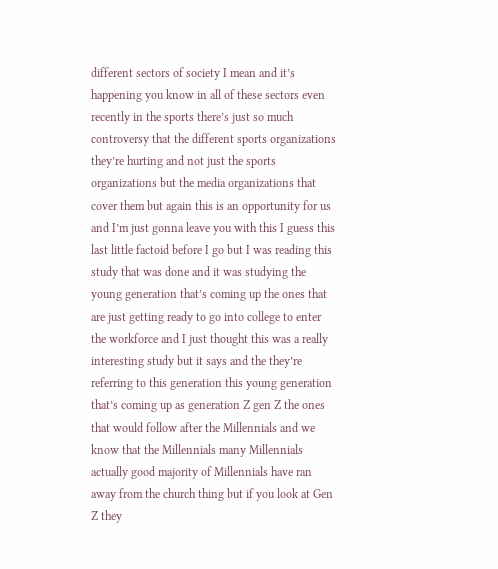different sectors of society I mean and it’s happening you know in all of these sectors even recently in the sports there’s just so much controversy that the different sports organizations they’re hurting and not just the sports organizations but the media organizations that cover them but again this is an opportunity for us and I’m just gonna leave you with this I guess this last little factoid before I go but I was reading this study that was done and it was studying the young generation that’s coming up the ones that are just getting ready to go into college to enter the workforce and I just thought this was a really interesting study but it says and the they’re referring to this generation this young generation that’s coming up as generation Z gen Z the ones that would follow after the Millennials and we know that the Millennials many Millennials actually good majority of Millennials have ran away from the church thing but if you look at Gen Z they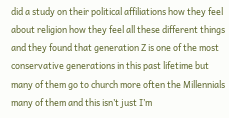did a study on their political affiliations how they feel about religion how they feel all these different things and they found that generation Z is one of the most conservative generations in this past lifetime but many of them go to church more often the Millennials many of them and this isn’t just I’m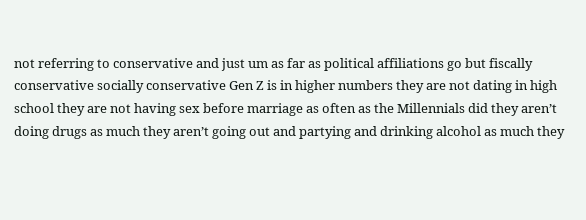not referring to conservative and just um as far as political affiliations go but fiscally conservative socially conservative Gen Z is in higher numbers they are not dating in high school they are not having sex before marriage as often as the Millennials did they aren’t doing drugs as much they aren’t going out and partying and drinking alcohol as much they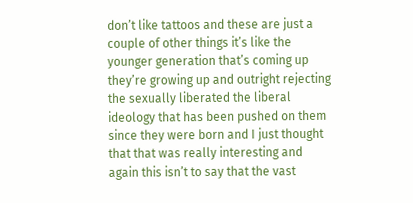don’t like tattoos and these are just a couple of other things it’s like the younger generation that’s coming up they’re growing up and outright rejecting the sexually liberated the liberal ideology that has been pushed on them since they were born and I just thought that that was really interesting and again this isn’t to say that the vast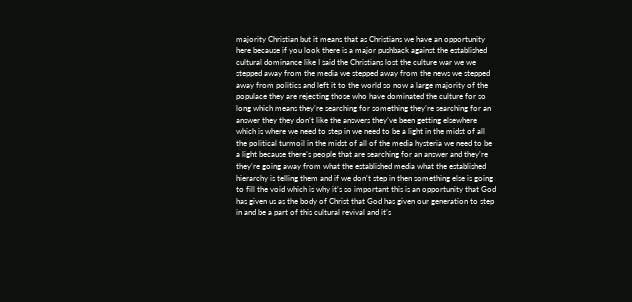majority Christian but it means that as Christians we have an opportunity here because if you look there is a major pushback against the established cultural dominance like I said the Christians lost the culture war we we stepped away from the media we stepped away from the news we stepped away from politics and left it to the world so now a large majority of the populace they are rejecting those who have dominated the culture for so long which means they’re searching for something they’re searching for an answer they they don’t like the answers they’ve been getting elsewhere which is where we need to step in we need to be a light in the midst of all the political turmoil in the midst of all of the media hysteria we need to be a light because there’s people that are searching for an answer and they’re they’re going away from what the established media what the established hierarchy is telling them and if we don’t step in then something else is going to fill the void which is why it’s so important this is an opportunity that God has given us as the body of Christ that God has given our generation to step in and be a part of this cultural revival and it’s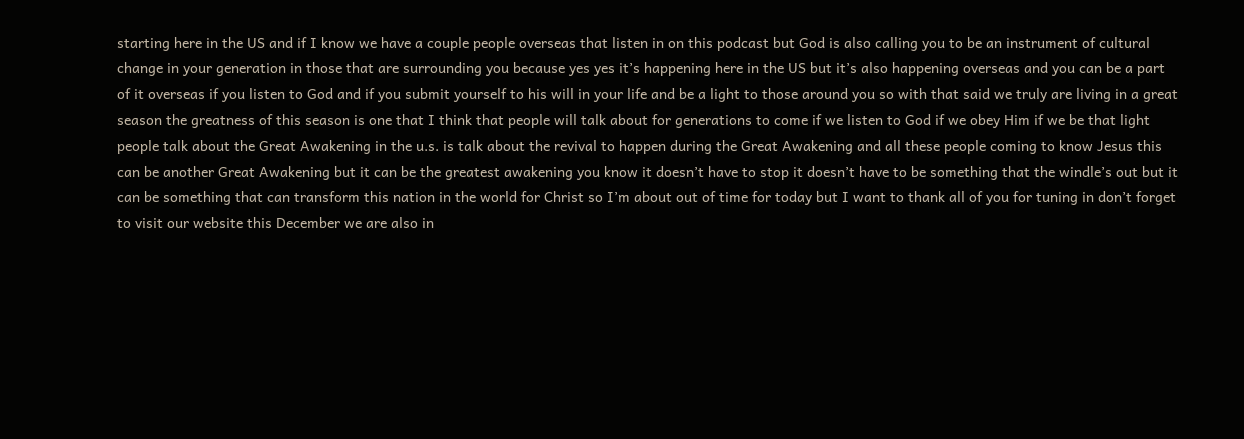starting here in the US and if I know we have a couple people overseas that listen in on this podcast but God is also calling you to be an instrument of cultural change in your generation in those that are surrounding you because yes yes it’s happening here in the US but it’s also happening overseas and you can be a part of it overseas if you listen to God and if you submit yourself to his will in your life and be a light to those around you so with that said we truly are living in a great season the greatness of this season is one that I think that people will talk about for generations to come if we listen to God if we obey Him if we be that light people talk about the Great Awakening in the u.s. is talk about the revival to happen during the Great Awakening and all these people coming to know Jesus this can be another Great Awakening but it can be the greatest awakening you know it doesn’t have to stop it doesn’t have to be something that the windle’s out but it can be something that can transform this nation in the world for Christ so I’m about out of time for today but I want to thank all of you for tuning in don’t forget to visit our website this December we are also in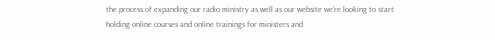the process of expanding our radio ministry as well as our website we’re looking to start holding online courses and online trainings for ministers and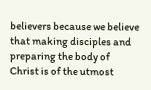believers because we believe that making disciples and preparing the body of Christ is of the utmost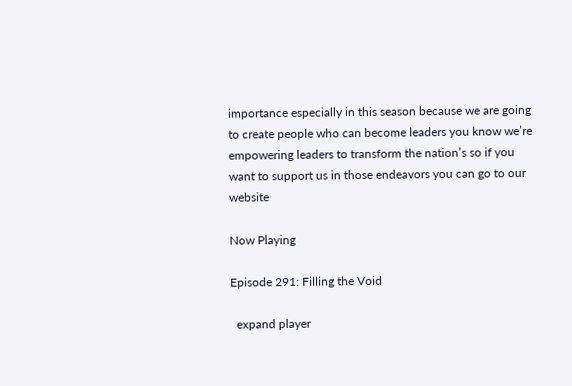importance especially in this season because we are going to create people who can become leaders you know we’re empowering leaders to transform the nation’s so if you want to support us in those endeavors you can go to our website

Now Playing

Episode 291: Filling the Void

  expand player